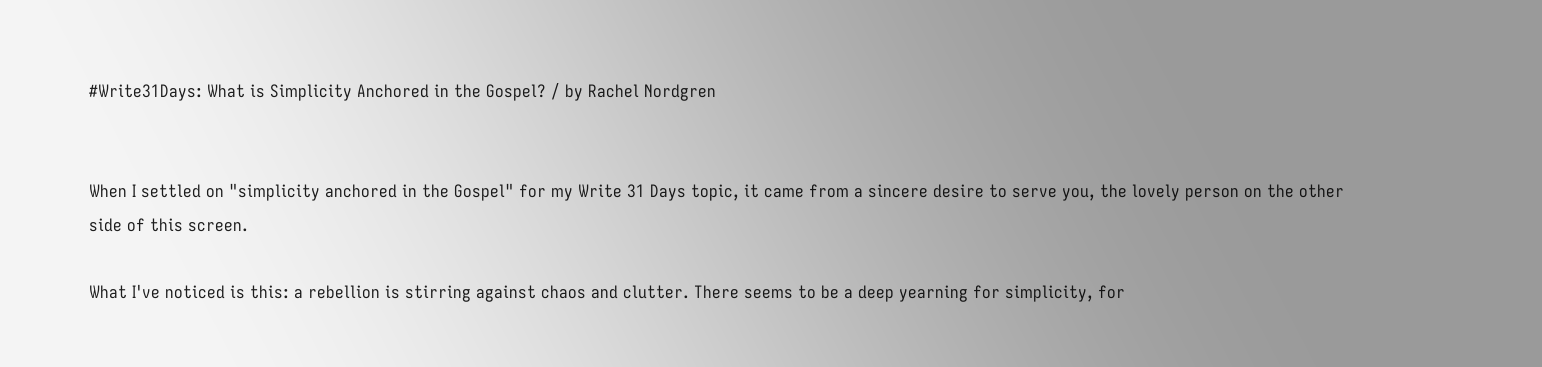#Write31Days: What is Simplicity Anchored in the Gospel? / by Rachel Nordgren


When I settled on "simplicity anchored in the Gospel" for my Write 31 Days topic, it came from a sincere desire to serve you, the lovely person on the other side of this screen.

What I've noticed is this: a rebellion is stirring against chaos and clutter. There seems to be a deep yearning for simplicity, for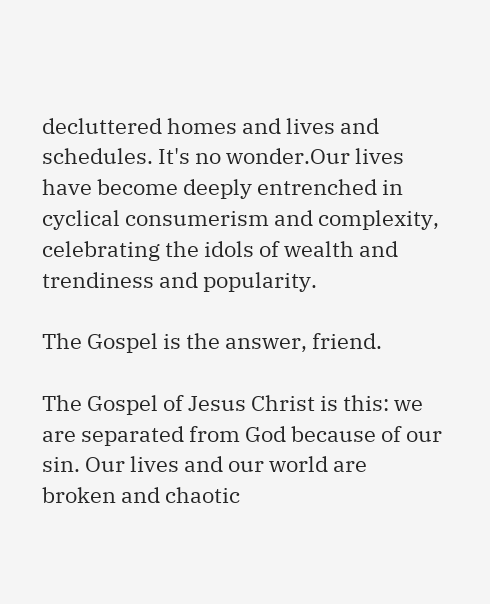decluttered homes and lives and schedules. It's no wonder.Our lives have become deeply entrenched in cyclical consumerism and complexity, celebrating the idols of wealth and trendiness and popularity.

The Gospel is the answer, friend.

The Gospel of Jesus Christ is this: we are separated from God because of our sin. Our lives and our world are broken and chaotic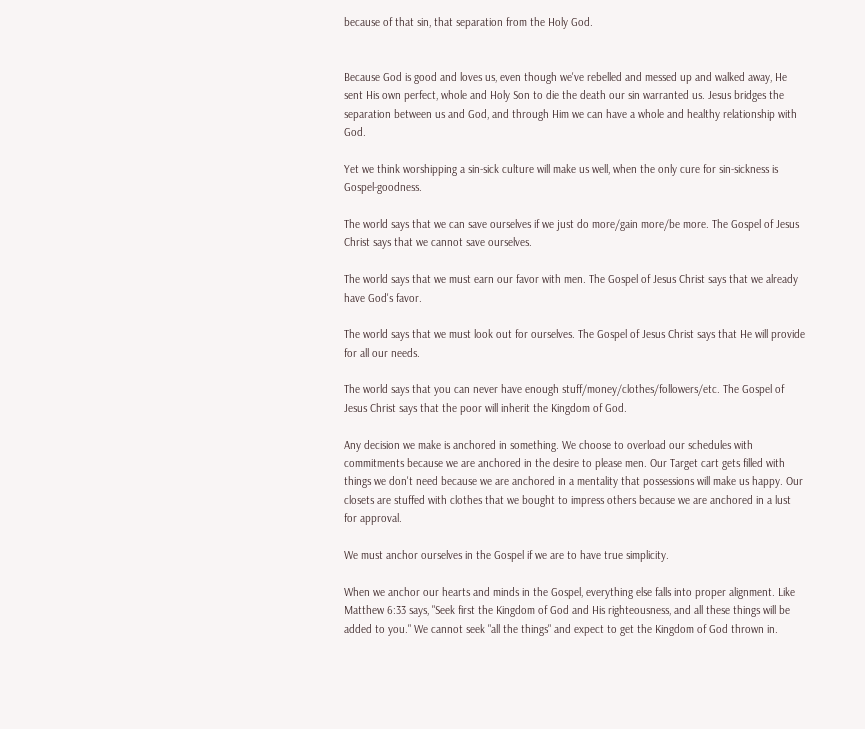because of that sin, that separation from the Holy God.


Because God is good and loves us, even though we've rebelled and messed up and walked away, He sent His own perfect, whole and Holy Son to die the death our sin warranted us. Jesus bridges the separation between us and God, and through Him we can have a whole and healthy relationship with God.

Yet we think worshipping a sin-sick culture will make us well, when the only cure for sin-sickness is Gospel-goodness.

The world says that we can save ourselves if we just do more/gain more/be more. The Gospel of Jesus Christ says that we cannot save ourselves.

The world says that we must earn our favor with men. The Gospel of Jesus Christ says that we already have God's favor.

The world says that we must look out for ourselves. The Gospel of Jesus Christ says that He will provide for all our needs.

The world says that you can never have enough stuff/money/clothes/followers/etc. The Gospel of Jesus Christ says that the poor will inherit the Kingdom of God.

Any decision we make is anchored in something. We choose to overload our schedules with commitments because we are anchored in the desire to please men. Our Target cart gets filled with things we don't need because we are anchored in a mentality that possessions will make us happy. Our closets are stuffed with clothes that we bought to impress others because we are anchored in a lust for approval.

We must anchor ourselves in the Gospel if we are to have true simplicity.

When we anchor our hearts and minds in the Gospel, everything else falls into proper alignment. Like Matthew 6:33 says, "Seek first the Kingdom of God and His righteousness, and all these things will be added to you." We cannot seek "all the things" and expect to get the Kingdom of God thrown in.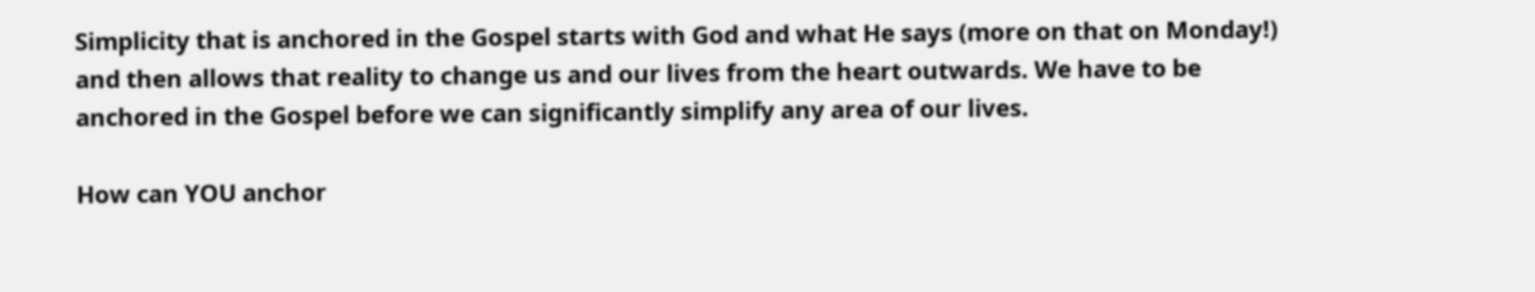Simplicity that is anchored in the Gospel starts with God and what He says (more on that on Monday!) and then allows that reality to change us and our lives from the heart outwards. We have to be anchored in the Gospel before we can significantly simplify any area of our lives.

How can YOU anchor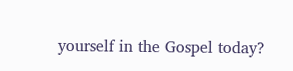yourself in the Gospel today?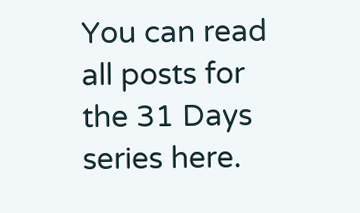You can read all posts for the 31 Days series here.